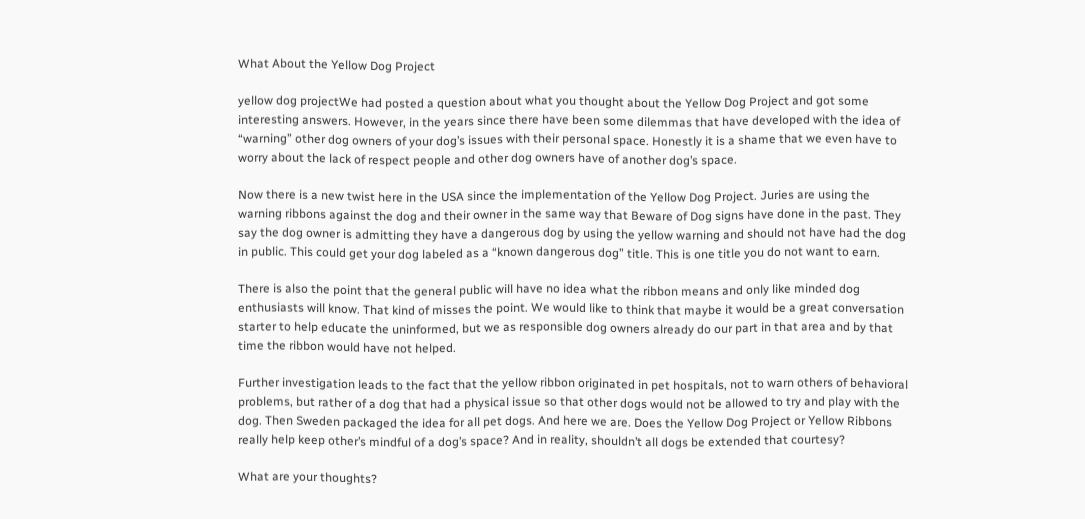What About the Yellow Dog Project

yellow dog projectWe had posted a question about what you thought about the Yellow Dog Project and got some interesting answers. However, in the years since there have been some dilemmas that have developed with the idea of “warning” other dog owners of your dog’s issues with their personal space. Honestly it is a shame that we even have to worry about the lack of respect people and other dog owners have of another dog’s space.

Now there is a new twist here in the USA since the implementation of the Yellow Dog Project. Juries are using the warning ribbons against the dog and their owner in the same way that Beware of Dog signs have done in the past. They say the dog owner is admitting they have a dangerous dog by using the yellow warning and should not have had the dog in public. This could get your dog labeled as a “known dangerous dog” title. This is one title you do not want to earn.

There is also the point that the general public will have no idea what the ribbon means and only like minded dog enthusiasts will know. That kind of misses the point. We would like to think that maybe it would be a great conversation starter to help educate the uninformed, but we as responsible dog owners already do our part in that area and by that time the ribbon would have not helped.

Further investigation leads to the fact that the yellow ribbon originated in pet hospitals, not to warn others of behavioral problems, but rather of a dog that had a physical issue so that other dogs would not be allowed to try and play with the dog. Then Sweden packaged the idea for all pet dogs. And here we are. Does the Yellow Dog Project or Yellow Ribbons really help keep other’s mindful of a dog’s space? And in reality, shouldn’t all dogs be extended that courtesy?

What are your thoughts?